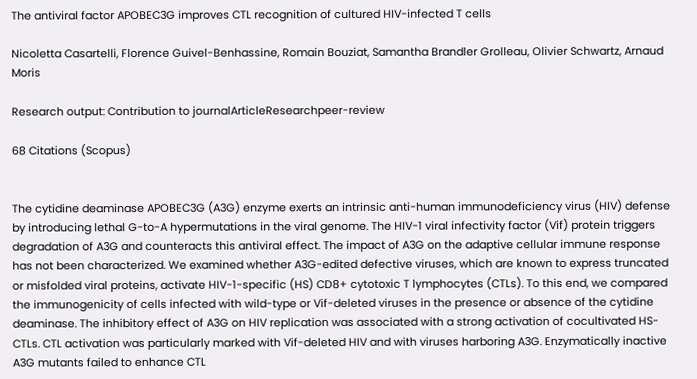The antiviral factor APOBEC3G improves CTL recognition of cultured HIV-infected T cells

Nicoletta Casartelli, Florence Guivel-Benhassine, Romain Bouziat, Samantha Brandler Grolleau, Olivier Schwartz, Arnaud Moris

Research output: Contribution to journalArticleResearchpeer-review

68 Citations (Scopus)


The cytidine deaminase APOBEC3G (A3G) enzyme exerts an intrinsic anti-human immunodeficiency virus (HIV) defense by introducing lethal G-to-A hypermutations in the viral genome. The HIV-1 viral infectivity factor (Vif) protein triggers degradation of A3G and counteracts this antiviral effect. The impact of A3G on the adaptive cellular immune response has not been characterized. We examined whether A3G-edited defective viruses, which are known to express truncated or misfolded viral proteins, activate HIV-1-specific (HS) CD8+ cytotoxic T lymphocytes (CTLs). To this end, we compared the immunogenicity of cells infected with wild-type or Vif-deleted viruses in the presence or absence of the cytidine deaminase. The inhibitory effect of A3G on HIV replication was associated with a strong activation of cocultivated HS-CTLs. CTL activation was particularly marked with Vif-deleted HIV and with viruses harboring A3G. Enzymatically inactive A3G mutants failed to enhance CTL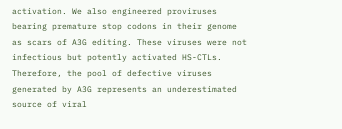activation. We also engineered proviruses bearing premature stop codons in their genome as scars of A3G editing. These viruses were not infectious but potently activated HS-CTLs. Therefore, the pool of defective viruses generated by A3G represents an underestimated source of viral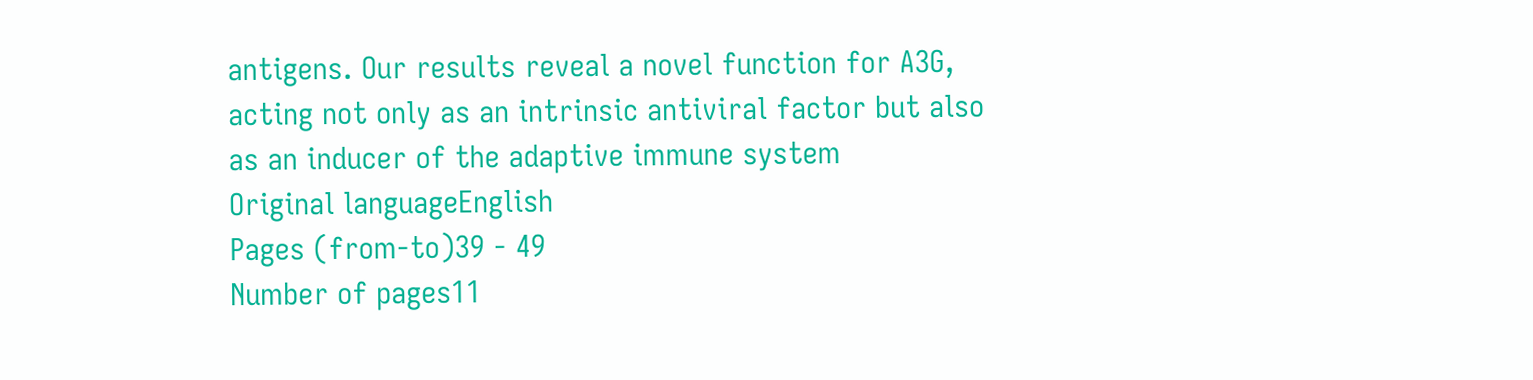antigens. Our results reveal a novel function for A3G, acting not only as an intrinsic antiviral factor but also as an inducer of the adaptive immune system
Original languageEnglish
Pages (from-to)39 - 49
Number of pages11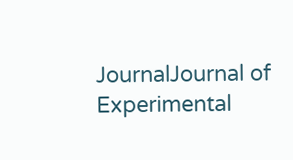JournalJournal of Experimental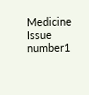Medicine
Issue number1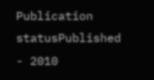Publication statusPublished - 2010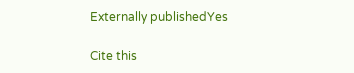Externally publishedYes

Cite this